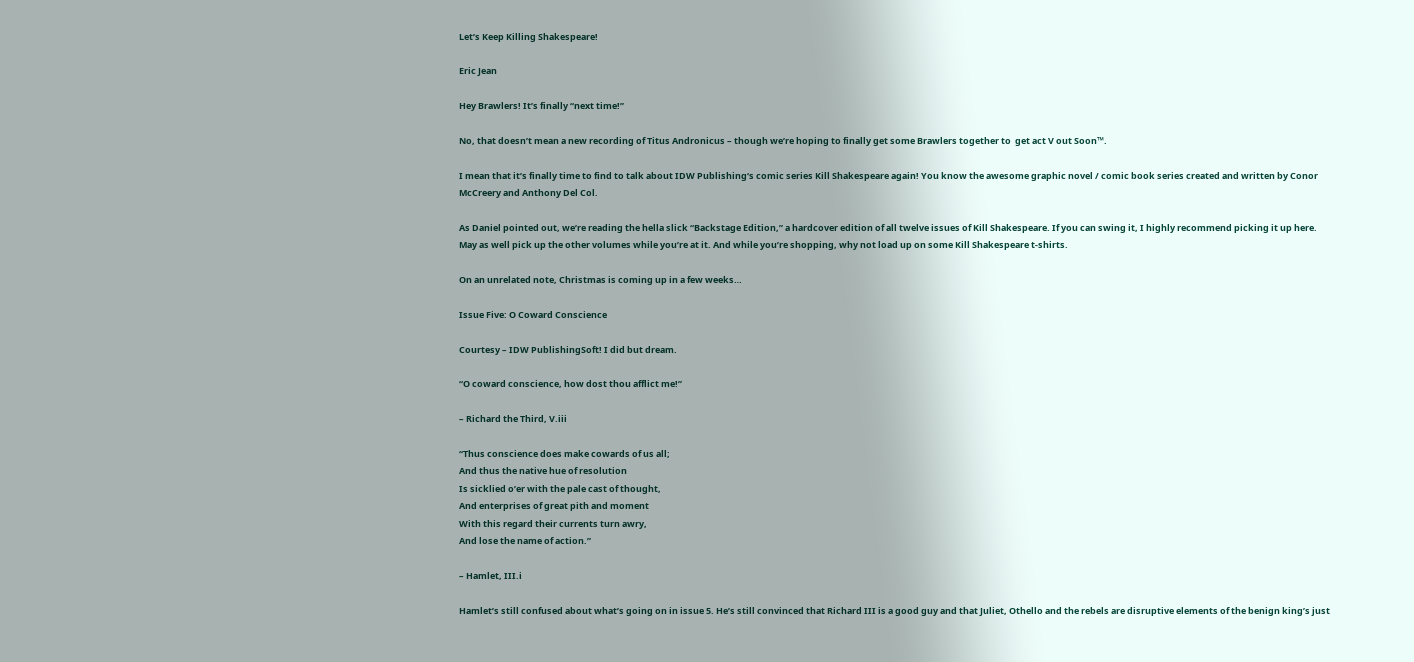Let’s Keep Killing Shakespeare!

Eric Jean

Hey Brawlers! It’s finally “next time!”

No, that doesn’t mean a new recording of Titus Andronicus – though we’re hoping to finally get some Brawlers together to  get act V out Soon™.

I mean that it’s finally time to find to talk about IDW Publishing‘s comic series Kill Shakespeare again! You know the awesome graphic novel / comic book series created and written by Conor McCreery and Anthony Del Col.

As Daniel pointed out, we’re reading the hella slick “Backstage Edition,” a hardcover edition of all twelve issues of Kill Shakespeare. If you can swing it, I highly recommend picking it up here. May as well pick up the other volumes while you’re at it. And while you’re shopping, why not load up on some Kill Shakespeare t-shirts.

On an unrelated note, Christmas is coming up in a few weeks…

Issue Five: O Coward Conscience

Courtesy – IDW PublishingSoft! I did but dream.

“O coward conscience, how dost thou afflict me!”

– Richard the Third, V.iii

“Thus conscience does make cowards of us all;
And thus the native hue of resolution
Is sicklied o’er with the pale cast of thought,
And enterprises of great pith and moment
With this regard their currents turn awry,
And lose the name of action.”

– Hamlet, III.i

Hamlet’s still confused about what’s going on in issue 5. He’s still convinced that Richard III is a good guy and that Juliet, Othello and the rebels are disruptive elements of the benign king’s just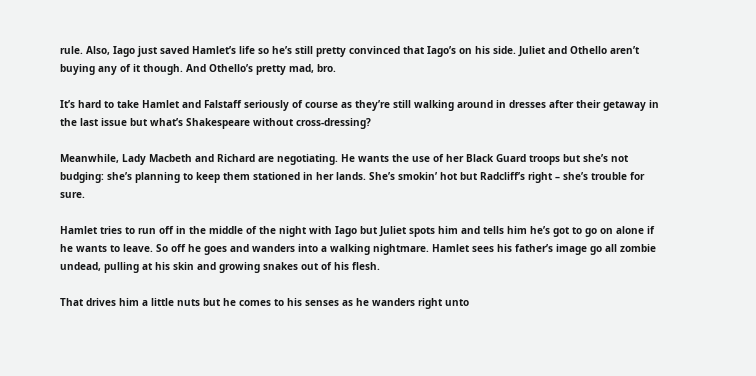rule. Also, Iago just saved Hamlet’s life so he’s still pretty convinced that Iago’s on his side. Juliet and Othello aren’t buying any of it though. And Othello’s pretty mad, bro.

It’s hard to take Hamlet and Falstaff seriously of course as they’re still walking around in dresses after their getaway in the last issue but what’s Shakespeare without cross-dressing?

Meanwhile, Lady Macbeth and Richard are negotiating. He wants the use of her Black Guard troops but she’s not budging: she’s planning to keep them stationed in her lands. She’s smokin’ hot but Radcliff’s right – she’s trouble for sure.

Hamlet tries to run off in the middle of the night with Iago but Juliet spots him and tells him he’s got to go on alone if he wants to leave. So off he goes and wanders into a walking nightmare. Hamlet sees his father’s image go all zombie undead, pulling at his skin and growing snakes out of his flesh.

That drives him a little nuts but he comes to his senses as he wanders right unto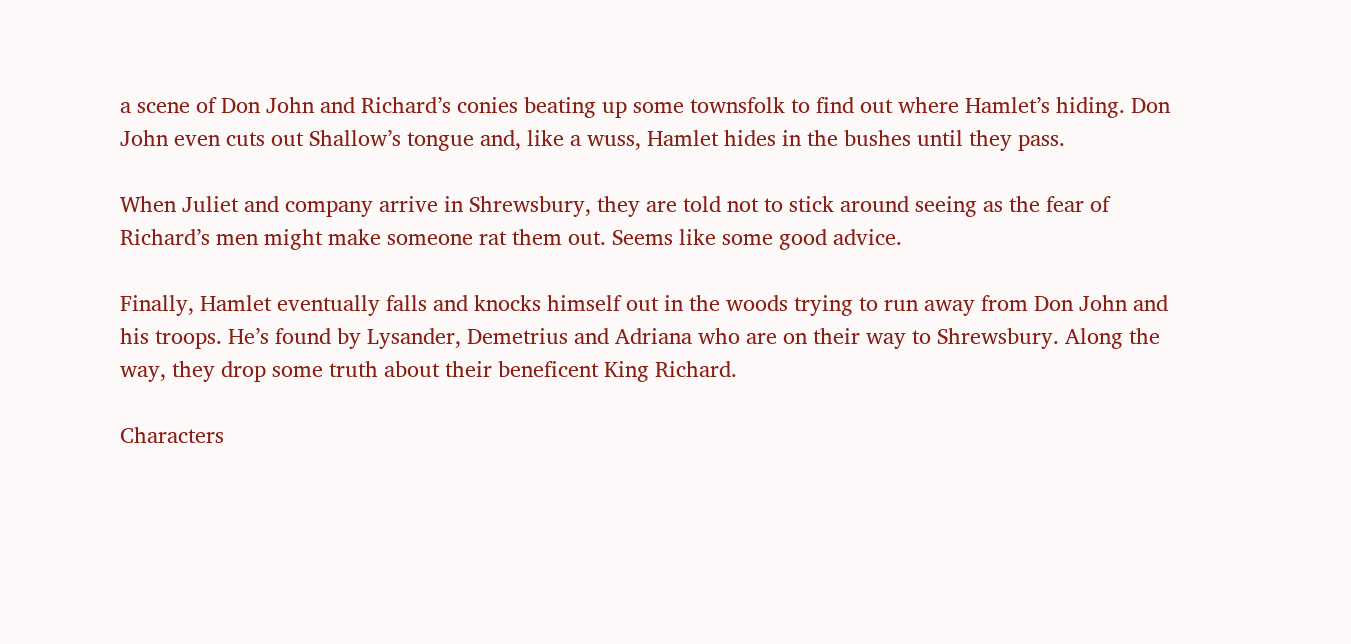a scene of Don John and Richard’s conies beating up some townsfolk to find out where Hamlet’s hiding. Don John even cuts out Shallow’s tongue and, like a wuss, Hamlet hides in the bushes until they pass.

When Juliet and company arrive in Shrewsbury, they are told not to stick around seeing as the fear of Richard’s men might make someone rat them out. Seems like some good advice.

Finally, Hamlet eventually falls and knocks himself out in the woods trying to run away from Don John and his troops. He’s found by Lysander, Demetrius and Adriana who are on their way to Shrewsbury. Along the way, they drop some truth about their beneficent King Richard.

Characters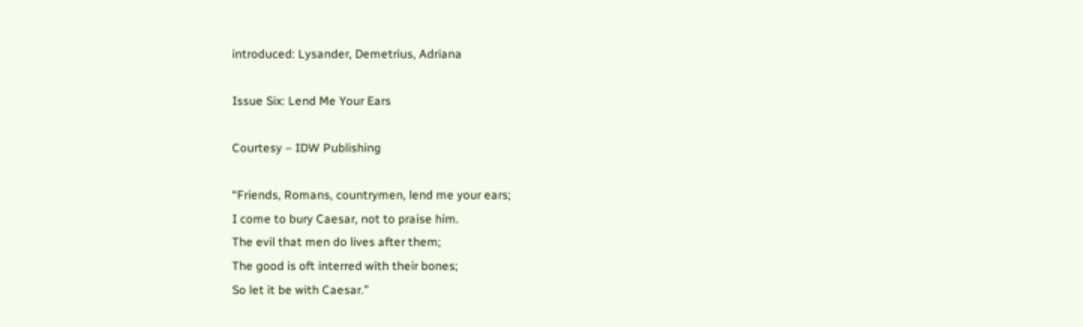introduced: Lysander, Demetrius, Adriana

Issue Six: Lend Me Your Ears

Courtesy – IDW Publishing

“Friends, Romans, countrymen, lend me your ears;
I come to bury Caesar, not to praise him.
The evil that men do lives after them;
The good is oft interred with their bones;
So let it be with Caesar.”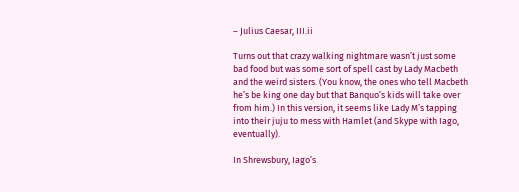– Julius Caesar, III.ii

Turns out that crazy walking nightmare wasn’t just some bad food but was some sort of spell cast by Lady Macbeth and the weird sisters. (You know, the ones who tell Macbeth he’s be king one day but that Banquo’s kids will take over from him.) In this version, it seems like Lady M’s tapping into their juju to mess with Hamlet (and Skype with Iago, eventually).

In Shrewsbury, Iago’s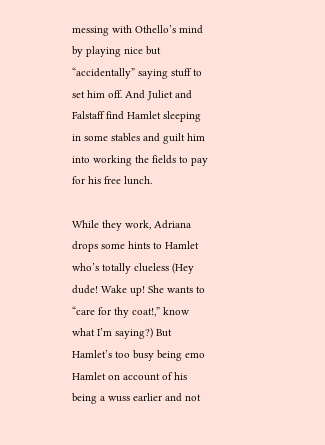messing with Othello’s mind by playing nice but “accidentally” saying stuff to set him off. And Juliet and Falstaff find Hamlet sleeping in some stables and guilt him into working the fields to pay for his free lunch.

While they work, Adriana drops some hints to Hamlet who’s totally clueless (Hey dude! Wake up! She wants to “care for thy coat!,” know what I’m saying?) But Hamlet’s too busy being emo Hamlet on account of his being a wuss earlier and not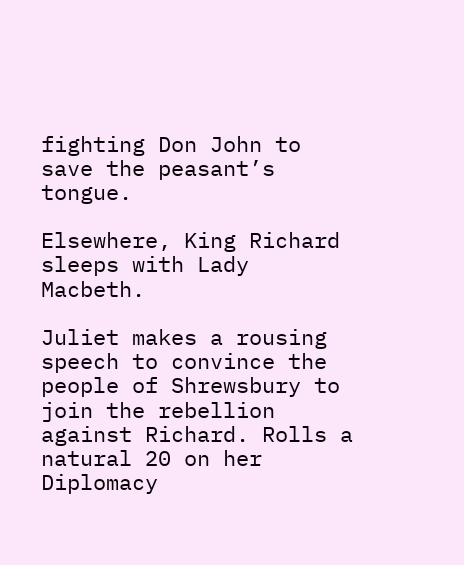fighting Don John to save the peasant’s tongue.

Elsewhere, King Richard sleeps with Lady Macbeth.

Juliet makes a rousing speech to convince the people of Shrewsbury to join the rebellion against Richard. Rolls a natural 20 on her Diplomacy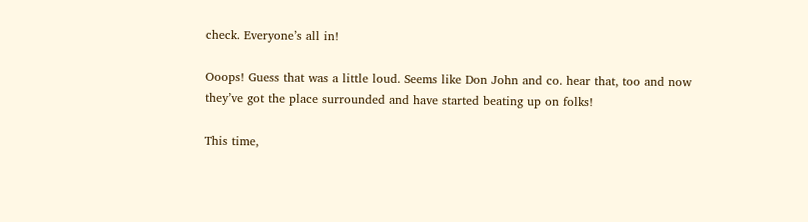check. Everyone’s all in!

Ooops! Guess that was a little loud. Seems like Don John and co. hear that, too and now they’ve got the place surrounded and have started beating up on folks!

This time,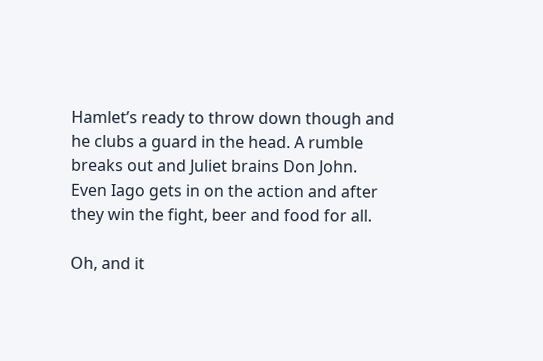Hamlet’s ready to throw down though and he clubs a guard in the head. A rumble breaks out and Juliet brains Don John. Even Iago gets in on the action and after they win the fight, beer and food for all.

Oh, and it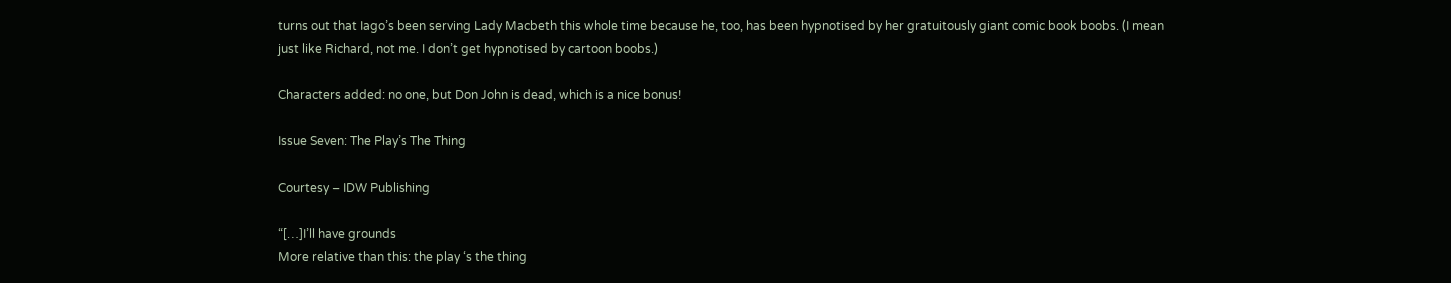turns out that Iago’s been serving Lady Macbeth this whole time because he, too, has been hypnotised by her gratuitously giant comic book boobs. (I mean just like Richard, not me. I don’t get hypnotised by cartoon boobs.)

Characters added: no one, but Don John is dead, which is a nice bonus!

Issue Seven: The Play’s The Thing

Courtesy – IDW Publishing

“[…]I’ll have grounds
More relative than this: the play ‘s the thing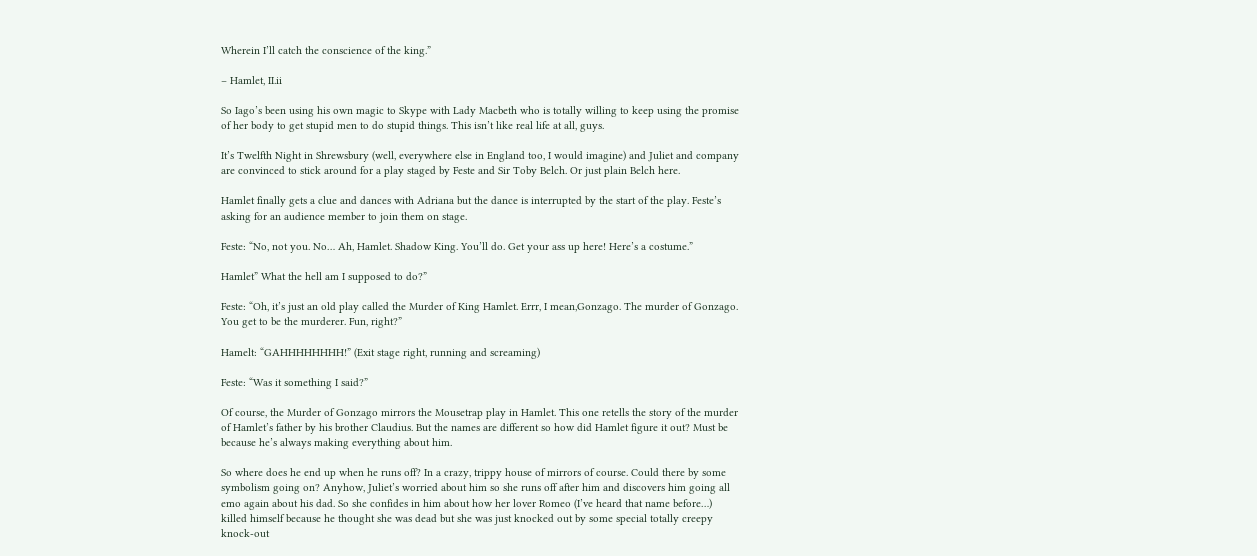Wherein I’ll catch the conscience of the king.”

– Hamlet, II.ii

So Iago’s been using his own magic to Skype with Lady Macbeth who is totally willing to keep using the promise of her body to get stupid men to do stupid things. This isn’t like real life at all, guys.

It’s Twelfth Night in Shrewsbury (well, everywhere else in England too, I would imagine) and Juliet and company are convinced to stick around for a play staged by Feste and Sir Toby Belch. Or just plain Belch here.

Hamlet finally gets a clue and dances with Adriana but the dance is interrupted by the start of the play. Feste’s asking for an audience member to join them on stage.

Feste: “No, not you. No… Ah, Hamlet. Shadow King. You’ll do. Get your ass up here! Here’s a costume.”

Hamlet” What the hell am I supposed to do?”

Feste: “Oh, it’s just an old play called the Murder of King Hamlet. Errr, I mean,Gonzago. The murder of Gonzago. You get to be the murderer. Fun, right?”

Hamelt: “GAHHHHHHHH!” (Exit stage right, running and screaming)

Feste: “Was it something I said?”

Of course, the Murder of Gonzago mirrors the Mousetrap play in Hamlet. This one retells the story of the murder of Hamlet’s father by his brother Claudius. But the names are different so how did Hamlet figure it out? Must be because he’s always making everything about him.

So where does he end up when he runs off? In a crazy, trippy house of mirrors of course. Could there by some symbolism going on? Anyhow, Juliet’s worried about him so she runs off after him and discovers him going all emo again about his dad. So she confides in him about how her lover Romeo (I’ve heard that name before…) killed himself because he thought she was dead but she was just knocked out by some special totally creepy knock-out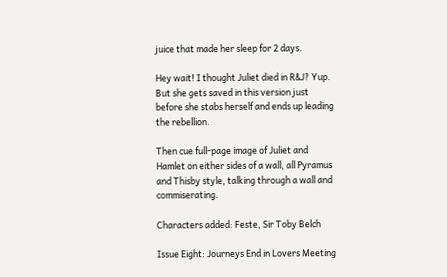juice that made her sleep for 2 days.

Hey wait! I thought Juliet died in R&J? Yup. But she gets saved in this version just before she stabs herself and ends up leading the rebellion.

Then cue full-page image of Juliet and Hamlet on either sides of a wall, all Pyramus and Thisby style, talking through a wall and commiserating.

Characters added: Feste, Sir Toby Belch

Issue Eight: Journeys End in Lovers Meeting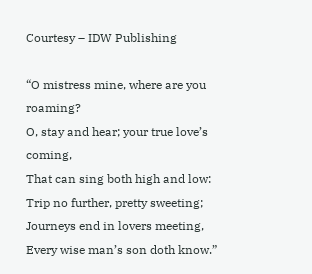Courtesy – IDW Publishing

“O mistress mine, where are you roaming?
O, stay and hear; your true love’s coming,
That can sing both high and low:
Trip no further, pretty sweeting;
Journeys end in lovers meeting,
Every wise man’s son doth know.”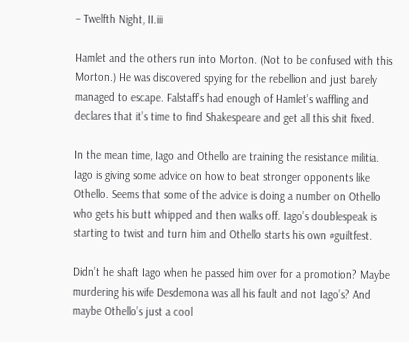– Twelfth Night, II.iii

Hamlet and the others run into Morton. (Not to be confused with this Morton.) He was discovered spying for the rebellion and just barely managed to escape. Falstaff’s had enough of Hamlet’s waffling and declares that it’s time to find Shakespeare and get all this shit fixed.

In the mean time, Iago and Othello are training the resistance militia. Iago is giving some advice on how to beat stronger opponents like Othello. Seems that some of the advice is doing a number on Othello who gets his butt whipped and then walks off. Iago’s doublespeak is starting to twist and turn him and Othello starts his own #guiltfest.

Didn’t he shaft Iago when he passed him over for a promotion? Maybe murdering his wife Desdemona was all his fault and not Iago’s? And maybe Othello’s just a cool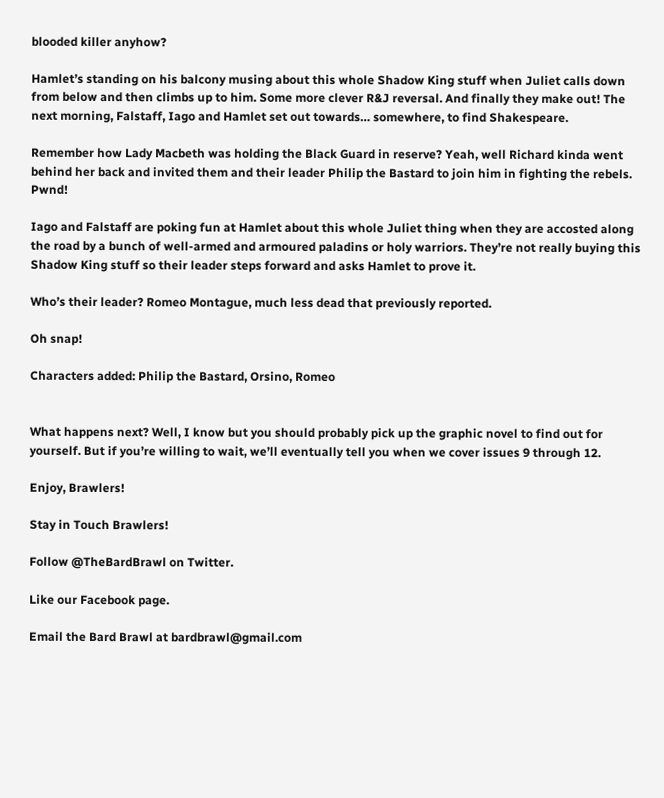blooded killer anyhow?

Hamlet’s standing on his balcony musing about this whole Shadow King stuff when Juliet calls down from below and then climbs up to him. Some more clever R&J reversal. And finally they make out! The next morning, Falstaff, Iago and Hamlet set out towards… somewhere, to find Shakespeare.

Remember how Lady Macbeth was holding the Black Guard in reserve? Yeah, well Richard kinda went behind her back and invited them and their leader Philip the Bastard to join him in fighting the rebels. Pwnd!

Iago and Falstaff are poking fun at Hamlet about this whole Juliet thing when they are accosted along the road by a bunch of well-armed and armoured paladins or holy warriors. They’re not really buying this Shadow King stuff so their leader steps forward and asks Hamlet to prove it.

Who’s their leader? Romeo Montague, much less dead that previously reported.

Oh snap!

Characters added: Philip the Bastard, Orsino, Romeo


What happens next? Well, I know but you should probably pick up the graphic novel to find out for yourself. But if you’re willing to wait, we’ll eventually tell you when we cover issues 9 through 12.

Enjoy, Brawlers!

Stay in Touch Brawlers!

Follow @TheBardBrawl on Twitter.

Like our Facebook page.

Email the Bard Brawl at bardbrawl@gmail.com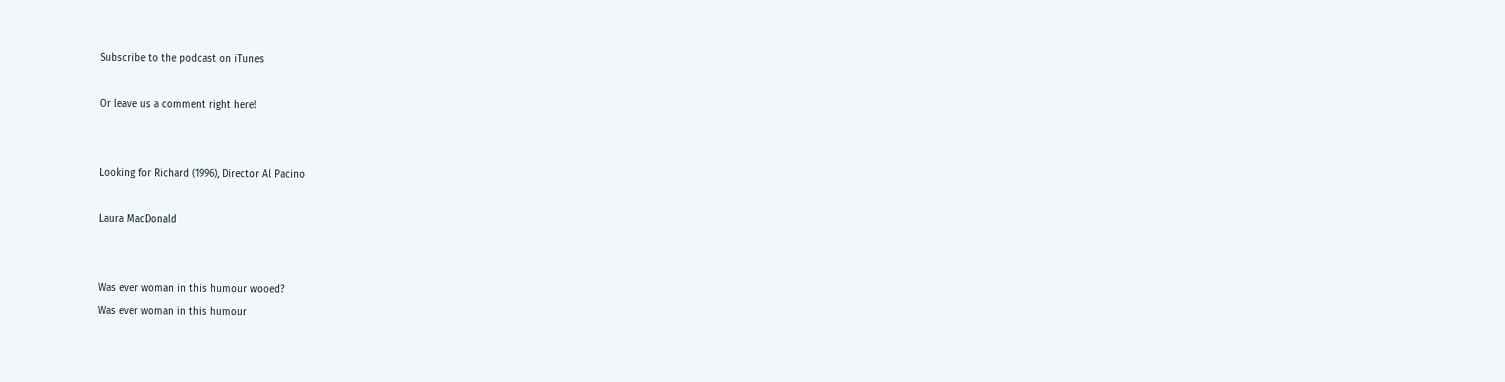Subscribe to the podcast on iTunes

Or leave us a comment right here!


Looking for Richard (1996), Director Al Pacino

Laura MacDonald


Was ever woman in this humour wooed?
Was ever woman in this humour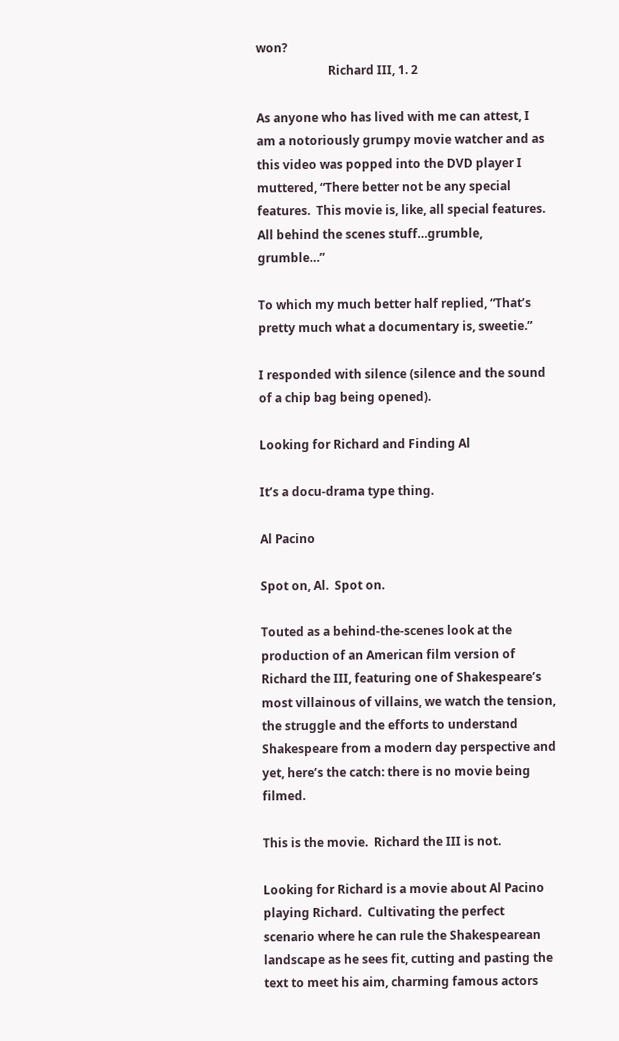won?
                        Richard III, 1. 2

As anyone who has lived with me can attest, I am a notoriously grumpy movie watcher and as this video was popped into the DVD player I muttered, “There better not be any special features.  This movie is, like, all special features.  All behind the scenes stuff…grumble, grumble…”

To which my much better half replied, “That’s pretty much what a documentary is, sweetie.”

I responded with silence (silence and the sound of a chip bag being opened).

Looking for Richard and Finding Al

It’s a docu-drama type thing.

Al Pacino

Spot on, Al.  Spot on.

Touted as a behind-the-scenes look at the production of an American film version of Richard the III, featuring one of Shakespeare’s most villainous of villains, we watch the tension, the struggle and the efforts to understand Shakespeare from a modern day perspective and yet, here’s the catch: there is no movie being filmed.

This is the movie.  Richard the III is not.

Looking for Richard is a movie about Al Pacino playing Richard.  Cultivating the perfect scenario where he can rule the Shakespearean landscape as he sees fit, cutting and pasting the text to meet his aim, charming famous actors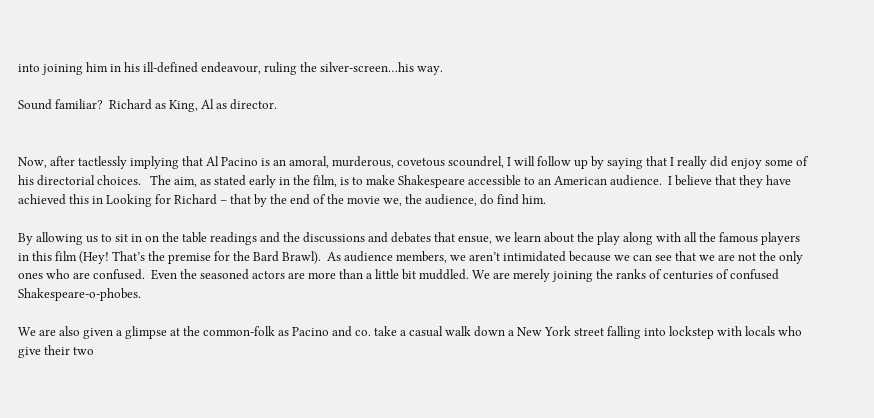into joining him in his ill-defined endeavour, ruling the silver-screen…his way.

Sound familiar?  Richard as King, Al as director.


Now, after tactlessly implying that Al Pacino is an amoral, murderous, covetous scoundrel, I will follow up by saying that I really did enjoy some of his directorial choices.   The aim, as stated early in the film, is to make Shakespeare accessible to an American audience.  I believe that they have achieved this in Looking for Richard – that by the end of the movie we, the audience, do find him.

By allowing us to sit in on the table readings and the discussions and debates that ensue, we learn about the play along with all the famous players in this film (Hey! That’s the premise for the Bard Brawl).  As audience members, we aren’t intimidated because we can see that we are not the only ones who are confused.  Even the seasoned actors are more than a little bit muddled. We are merely joining the ranks of centuries of confused Shakespeare-o-phobes.

We are also given a glimpse at the common-folk as Pacino and co. take a casual walk down a New York street falling into lockstep with locals who give their two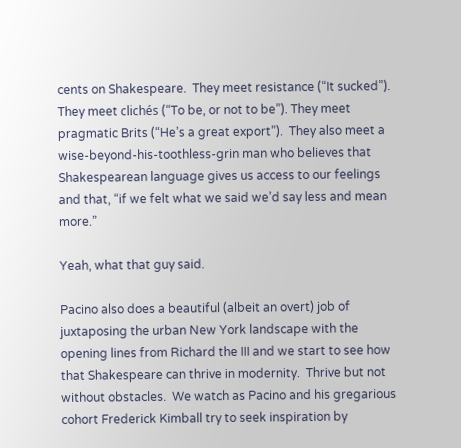cents on Shakespeare.  They meet resistance (“It sucked”).  They meet clichés (“To be, or not to be”). They meet pragmatic Brits (“He’s a great export”).  They also meet a wise-beyond-his-toothless-grin man who believes that Shakespearean language gives us access to our feelings and that, “if we felt what we said we’d say less and mean more.”

Yeah, what that guy said.

Pacino also does a beautiful (albeit an overt) job of juxtaposing the urban New York landscape with the opening lines from Richard the III and we start to see how that Shakespeare can thrive in modernity.  Thrive but not without obstacles.  We watch as Pacino and his gregarious cohort Frederick Kimball try to seek inspiration by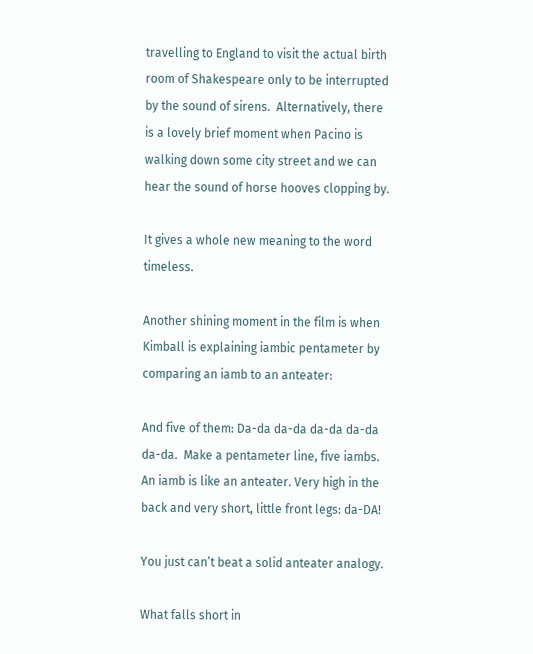travelling to England to visit the actual birth room of Shakespeare only to be interrupted by the sound of sirens.  Alternatively, there is a lovely brief moment when Pacino is walking down some city street and we can hear the sound of horse hooves clopping by.

It gives a whole new meaning to the word timeless.

Another shining moment in the film is when Kimball is explaining iambic pentameter by comparing an iamb to an anteater:

And five of them: Da-da da-da da-da da-da da-da.  Make a pentameter line, five iambs.  An iamb is like an anteater. Very high in the back and very short, little front legs: da-DA!

You just can’t beat a solid anteater analogy.

What falls short in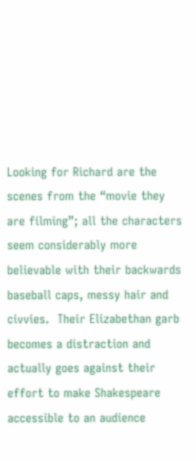Looking for Richard are the scenes from the “movie they are filming”; all the characters seem considerably more believable with their backwards baseball caps, messy hair and civvies.  Their Elizabethan garb becomes a distraction and actually goes against their effort to make Shakespeare accessible to an audience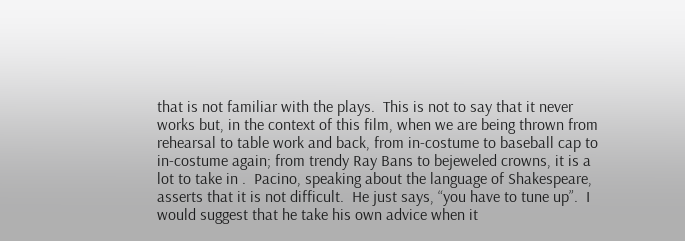that is not familiar with the plays.  This is not to say that it never works but, in the context of this film, when we are being thrown from rehearsal to table work and back, from in-costume to baseball cap to in-costume again; from trendy Ray Bans to bejeweled crowns, it is a lot to take in .  Pacino, speaking about the language of Shakespeare, asserts that it is not difficult.  He just says, “you have to tune up”.  I would suggest that he take his own advice when it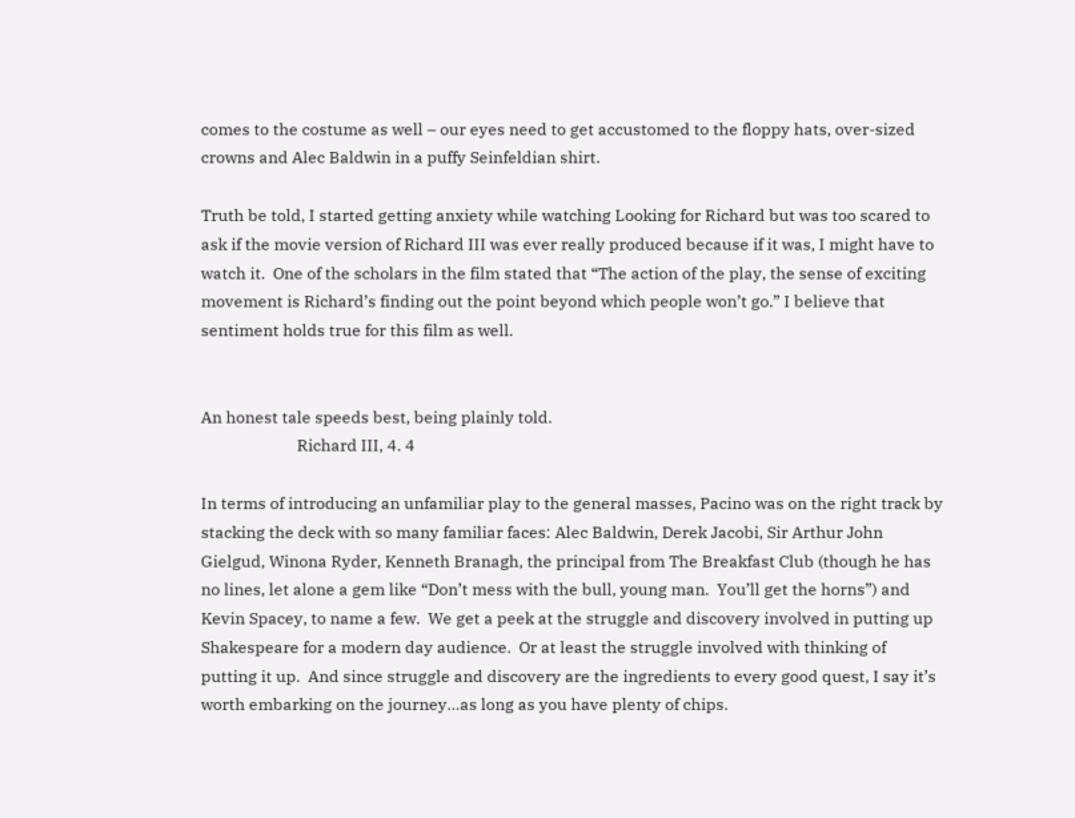comes to the costume as well – our eyes need to get accustomed to the floppy hats, over-sized crowns and Alec Baldwin in a puffy Seinfeldian shirt.

Truth be told, I started getting anxiety while watching Looking for Richard but was too scared to ask if the movie version of Richard III was ever really produced because if it was, I might have to watch it.  One of the scholars in the film stated that “The action of the play, the sense of exciting movement is Richard’s finding out the point beyond which people won’t go.” I believe that sentiment holds true for this film as well.


An honest tale speeds best, being plainly told.
                        Richard III, 4. 4

In terms of introducing an unfamiliar play to the general masses, Pacino was on the right track by stacking the deck with so many familiar faces: Alec Baldwin, Derek Jacobi, Sir Arthur John Gielgud, Winona Ryder, Kenneth Branagh, the principal from The Breakfast Club (though he has no lines, let alone a gem like “Don’t mess with the bull, young man.  You’ll get the horns”) and Kevin Spacey, to name a few.  We get a peek at the struggle and discovery involved in putting up Shakespeare for a modern day audience.  Or at least the struggle involved with thinking of putting it up.  And since struggle and discovery are the ingredients to every good quest, I say it’s worth embarking on the journey…as long as you have plenty of chips.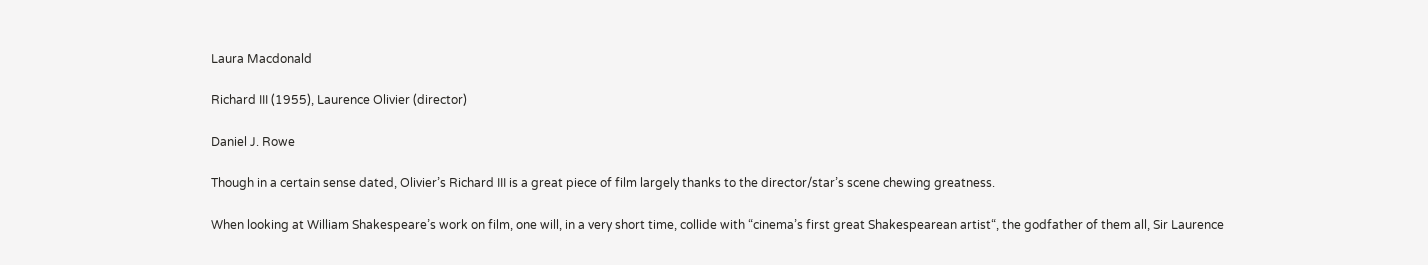Laura Macdonald

Richard III (1955), Laurence Olivier (director)

Daniel J. Rowe

Though in a certain sense dated, Olivier’s Richard III is a great piece of film largely thanks to the director/star’s scene chewing greatness.

When looking at William Shakespeare’s work on film, one will, in a very short time, collide with “cinema’s first great Shakespearean artist“, the godfather of them all, Sir Laurence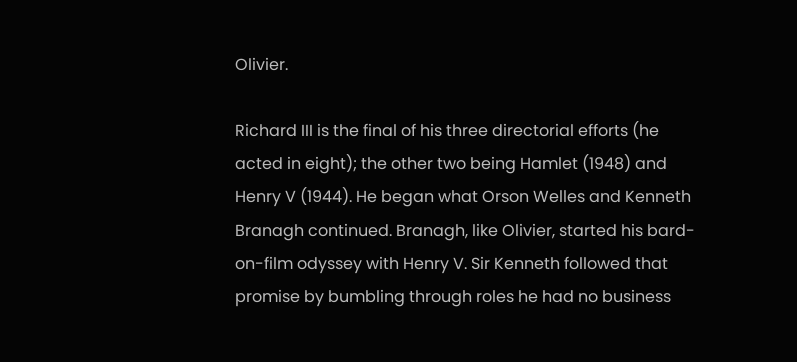Olivier.

Richard III is the final of his three directorial efforts (he acted in eight); the other two being Hamlet (1948) and Henry V (1944). He began what Orson Welles and Kenneth Branagh continued. Branagh, like Olivier, started his bard-on-film odyssey with Henry V. Sir Kenneth followed that promise by bumbling through roles he had no business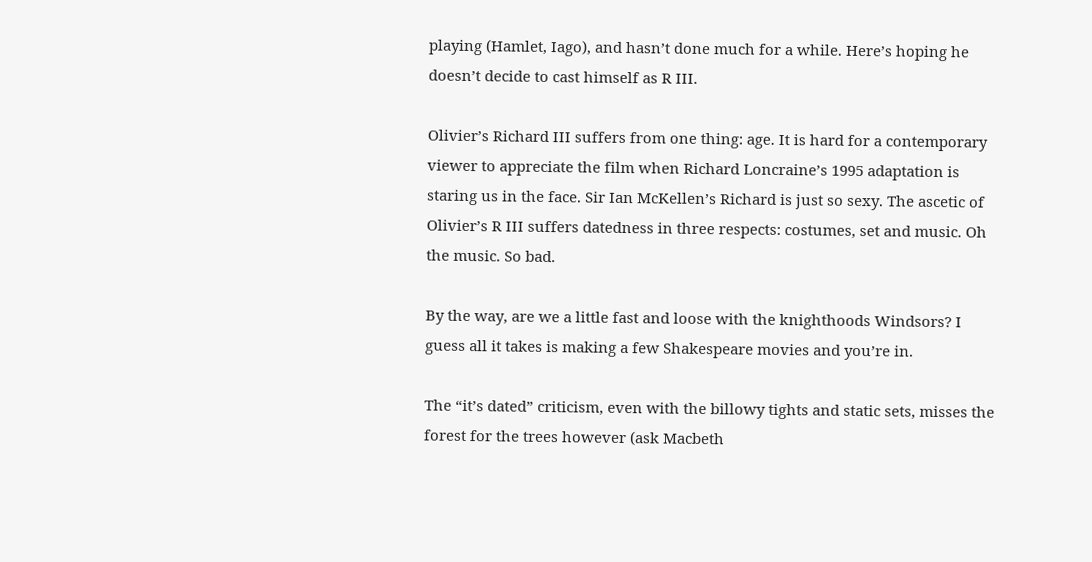playing (Hamlet, Iago), and hasn’t done much for a while. Here’s hoping he doesn’t decide to cast himself as R III.

Olivier’s Richard III suffers from one thing: age. It is hard for a contemporary viewer to appreciate the film when Richard Loncraine’s 1995 adaptation is staring us in the face. Sir Ian McKellen’s Richard is just so sexy. The ascetic of Olivier’s R III suffers datedness in three respects: costumes, set and music. Oh the music. So bad.

By the way, are we a little fast and loose with the knighthoods Windsors? I guess all it takes is making a few Shakespeare movies and you’re in.

The “it’s dated” criticism, even with the billowy tights and static sets, misses the forest for the trees however (ask Macbeth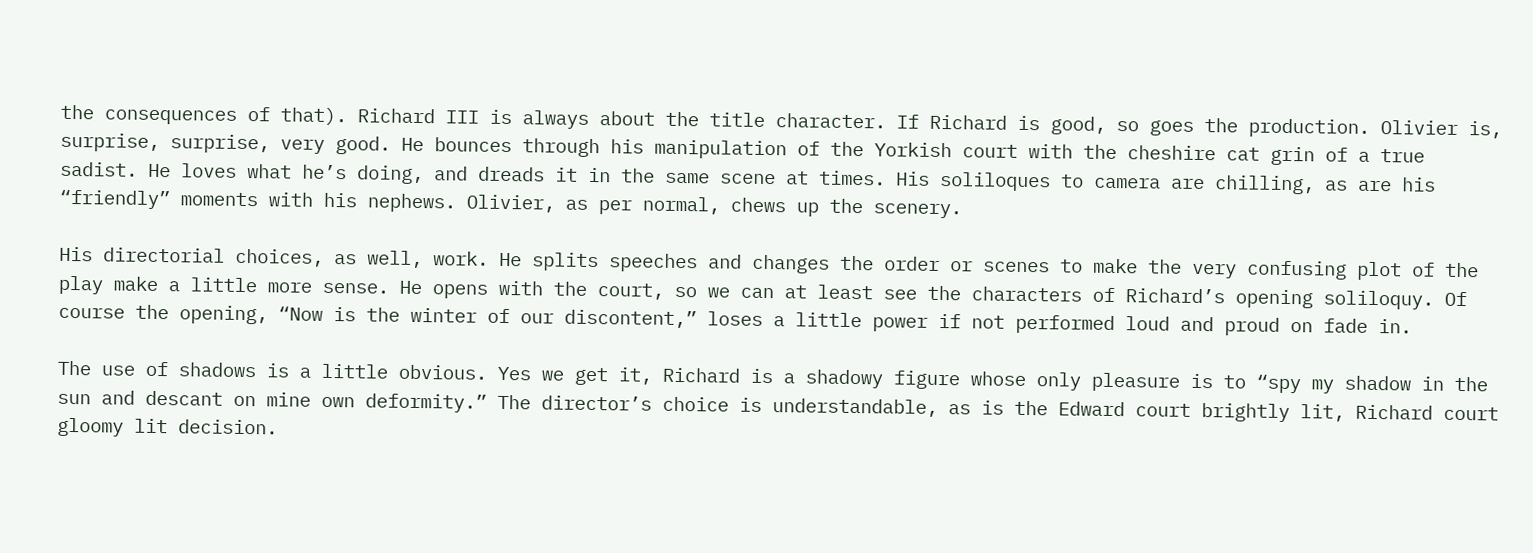the consequences of that). Richard III is always about the title character. If Richard is good, so goes the production. Olivier is, surprise, surprise, very good. He bounces through his manipulation of the Yorkish court with the cheshire cat grin of a true sadist. He loves what he’s doing, and dreads it in the same scene at times. His soliloques to camera are chilling, as are his “friendly” moments with his nephews. Olivier, as per normal, chews up the scenery.

His directorial choices, as well, work. He splits speeches and changes the order or scenes to make the very confusing plot of the play make a little more sense. He opens with the court, so we can at least see the characters of Richard’s opening soliloquy. Of course the opening, “Now is the winter of our discontent,” loses a little power if not performed loud and proud on fade in.

The use of shadows is a little obvious. Yes we get it, Richard is a shadowy figure whose only pleasure is to “spy my shadow in the sun and descant on mine own deformity.” The director’s choice is understandable, as is the Edward court brightly lit, Richard court gloomy lit decision.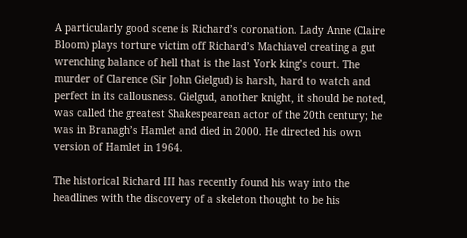A particularly good scene is Richard’s coronation. Lady Anne (Claire Bloom) plays torture victim off Richard’s Machiavel creating a gut wrenching balance of hell that is the last York king’s court. The murder of Clarence (Sir John Gielgud) is harsh, hard to watch and perfect in its callousness. Gielgud, another knight, it should be noted, was called the greatest Shakespearean actor of the 20th century; he was in Branagh’s Hamlet and died in 2000. He directed his own version of Hamlet in 1964.

The historical Richard III has recently found his way into the headlines with the discovery of a skeleton thought to be his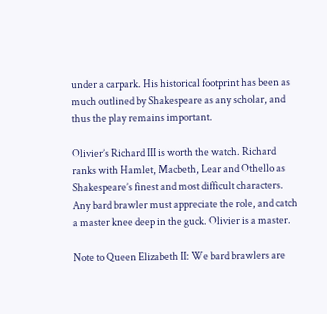under a carpark. His historical footprint has been as much outlined by Shakespeare as any scholar, and thus the play remains important.

Olivier’s Richard III is worth the watch. Richard ranks with Hamlet, Macbeth, Lear and Othello as Shakespeare’s finest and most difficult characters. Any bard brawler must appreciate the role, and catch a master knee deep in the guck. Olivier is a master.

Note to Queen Elizabeth II: We bard brawlers are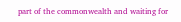part of the commonwealth and waiting for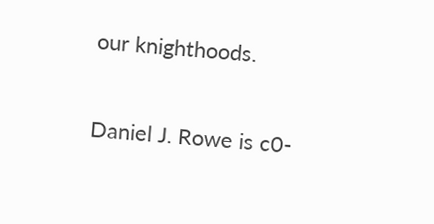our knighthoods.

Daniel J. Rowe is c0-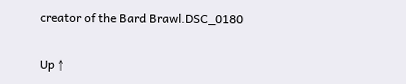creator of the Bard Brawl.DSC_0180

Up ↑